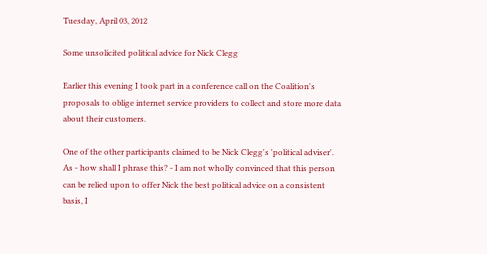Tuesday, April 03, 2012

Some unsolicited political advice for Nick Clegg

Earlier this evening I took part in a conference call on the Coalition's proposals to oblige internet service providers to collect and store more data about their customers.

One of the other participants claimed to be Nick Clegg's 'political adviser'. As - how shall I phrase this? - I am not wholly convinced that this person can be relied upon to offer Nick the best political advice on a consistent basis, I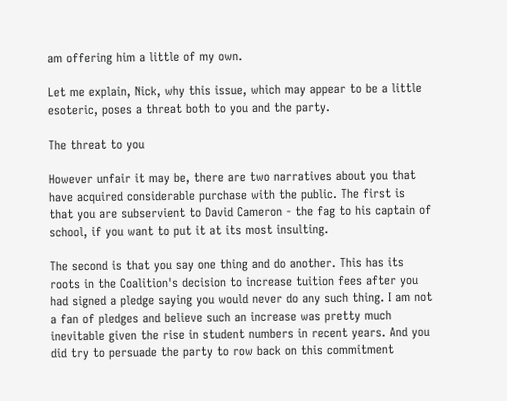am offering him a little of my own.

Let me explain, Nick, why this issue, which may appear to be a little esoteric, poses a threat both to you and the party.

The threat to you

However unfair it may be, there are two narratives about you that have acquired considerable purchase with the public. The first is that you are subservient to David Cameron - the fag to his captain of school, if you want to put it at its most insulting.

The second is that you say one thing and do another. This has its roots in the Coalition's decision to increase tuition fees after you had signed a pledge saying you would never do any such thing. I am not a fan of pledges and believe such an increase was pretty much inevitable given the rise in student numbers in recent years. And you did try to persuade the party to row back on this commitment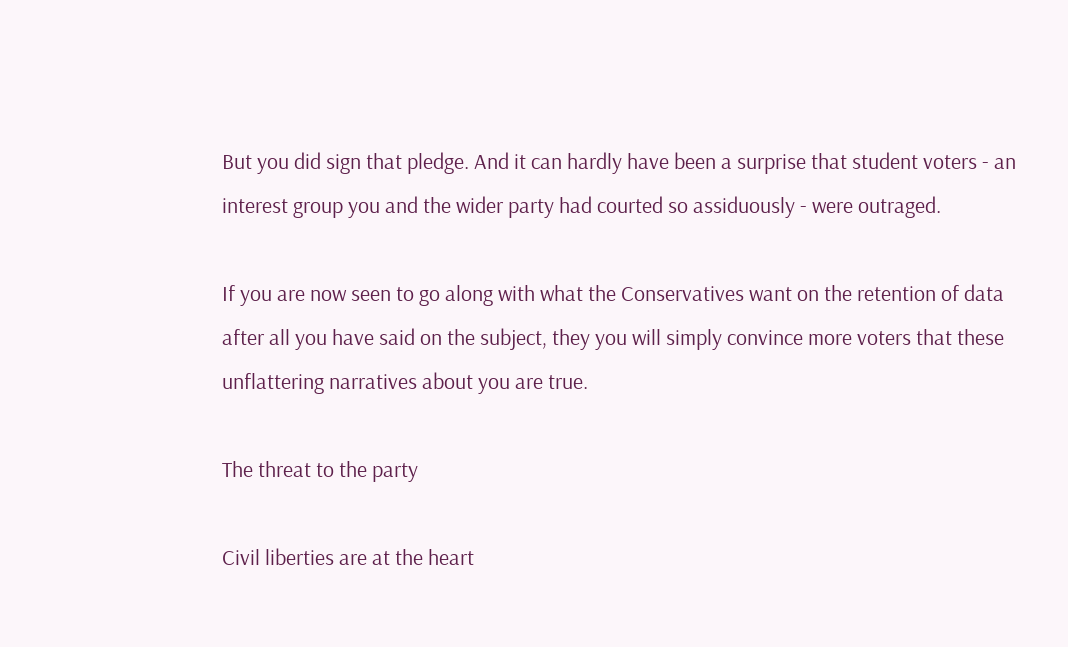But you did sign that pledge. And it can hardly have been a surprise that student voters - an interest group you and the wider party had courted so assiduously - were outraged.

If you are now seen to go along with what the Conservatives want on the retention of data after all you have said on the subject, they you will simply convince more voters that these unflattering narratives about you are true.

The threat to the party

Civil liberties are at the heart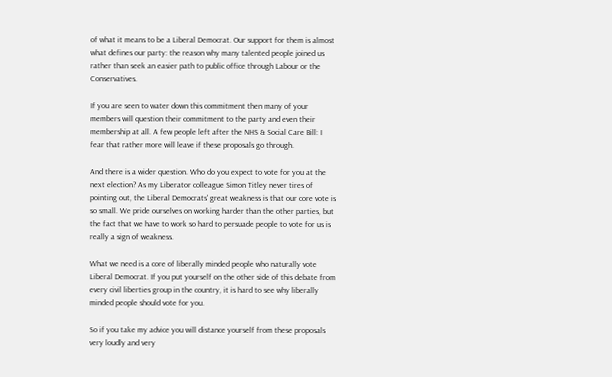of what it means to be a Liberal Democrat. Our support for them is almost what defines our party: the reason why many talented people joined us rather than seek an easier path to public office through Labour or the Conservatives.

If you are seen to water down this commitment then many of your members will question their commitment to the party and even their membership at all. A few people left after the NHS & Social Care Bill: I fear that rather more will leave if these proposals go through.

And there is a wider question. Who do you expect to vote for you at the next election? As my Liberator colleague Simon Titley never tires of pointing out, the Liberal Democrats' great weakness is that our core vote is so small. We pride ourselves on working harder than the other parties, but the fact that we have to work so hard to persuade people to vote for us is really a sign of weakness.

What we need is a core of liberally minded people who naturally vote Liberal Democrat. If you put yourself on the other side of this debate from every civil liberties group in the country, it is hard to see why liberally minded people should vote for you.

So if you take my advice you will distance yourself from these proposals very loudly and very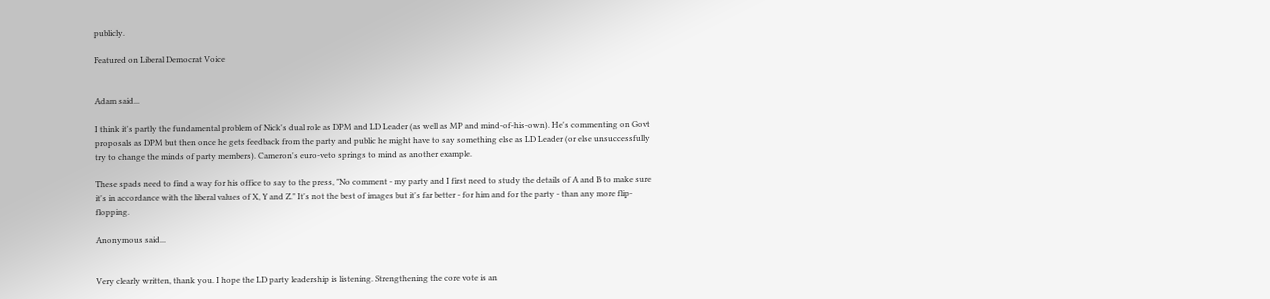publicly.

Featured on Liberal Democrat Voice


Adam said...

I think it's partly the fundamental problem of Nick's dual role as DPM and LD Leader (as well as MP and mind-of-his-own). He's commenting on Govt proposals as DPM but then once he gets feedback from the party and public he might have to say something else as LD Leader (or else unsuccessfully try to change the minds of party members). Cameron's euro-veto springs to mind as another example.

These spads need to find a way for his office to say to the press, "No comment - my party and I first need to study the details of A and B to make sure it's in accordance with the liberal values of X, Y and Z." It's not the best of images but it's far better - for him and for the party - than any more flip-flopping.

Anonymous said...


Very clearly written, thank you. I hope the LD party leadership is listening. Strengthening the core vote is an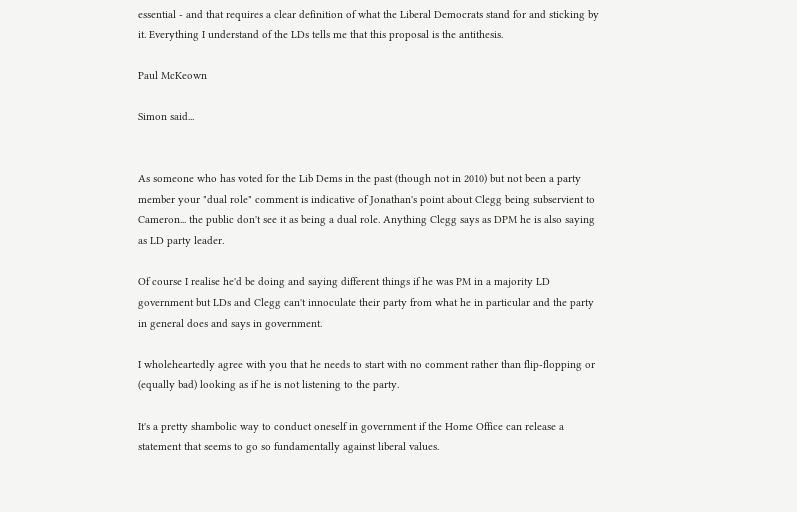essential - and that requires a clear definition of what the Liberal Democrats stand for and sticking by it. Everything I understand of the LDs tells me that this proposal is the antithesis.

Paul McKeown

Simon said...


As someone who has voted for the Lib Dems in the past (though not in 2010) but not been a party member your "dual role" comment is indicative of Jonathan's point about Clegg being subservient to Cameron... the public don't see it as being a dual role. Anything Clegg says as DPM he is also saying as LD party leader.

Of course I realise he'd be doing and saying different things if he was PM in a majority LD government but LDs and Clegg can't innoculate their party from what he in particular and the party in general does and says in government.

I wholeheartedly agree with you that he needs to start with no comment rather than flip-flopping or (equally bad) looking as if he is not listening to the party.

It's a pretty shambolic way to conduct oneself in government if the Home Office can release a statement that seems to go so fundamentally against liberal values.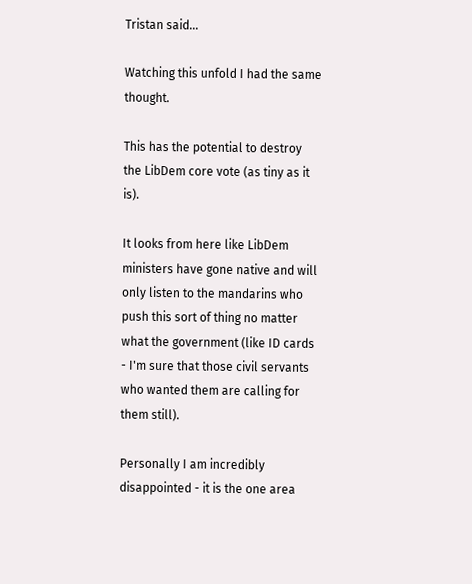Tristan said...

Watching this unfold I had the same thought.

This has the potential to destroy the LibDem core vote (as tiny as it is).

It looks from here like LibDem ministers have gone native and will only listen to the mandarins who push this sort of thing no matter what the government (like ID cards - I'm sure that those civil servants who wanted them are calling for them still).

Personally I am incredibly disappointed - it is the one area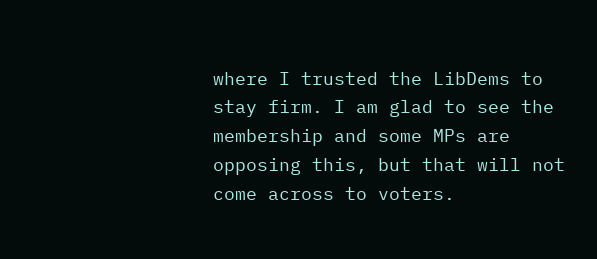where I trusted the LibDems to stay firm. I am glad to see the membership and some MPs are opposing this, but that will not come across to voters.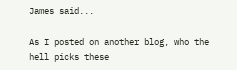James said...

As I posted on another blog, who the hell picks these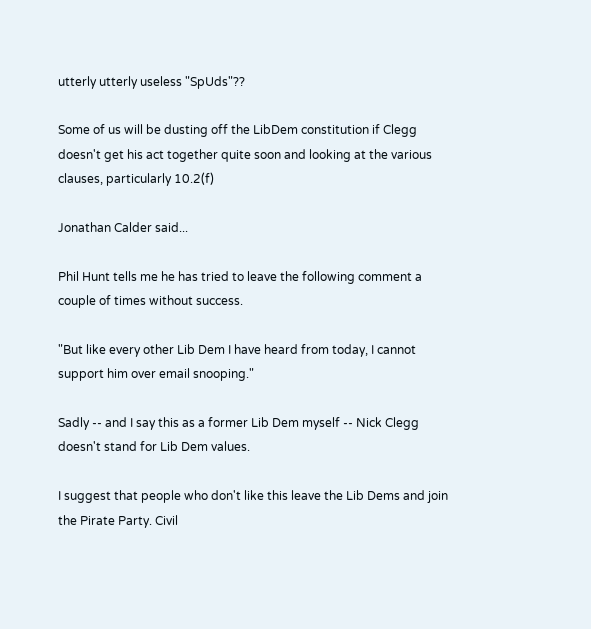utterly utterly useless "SpUds"??

Some of us will be dusting off the LibDem constitution if Clegg doesn't get his act together quite soon and looking at the various clauses, particularly 10.2(f)

Jonathan Calder said...

Phil Hunt tells me he has tried to leave the following comment a couple of times without success.

"But like every other Lib Dem I have heard from today, I cannot
support him over email snooping."

Sadly -- and I say this as a former Lib Dem myself -- Nick Clegg
doesn't stand for Lib Dem values.

I suggest that people who don't like this leave the Lib Dems and join
the Pirate Party. Civil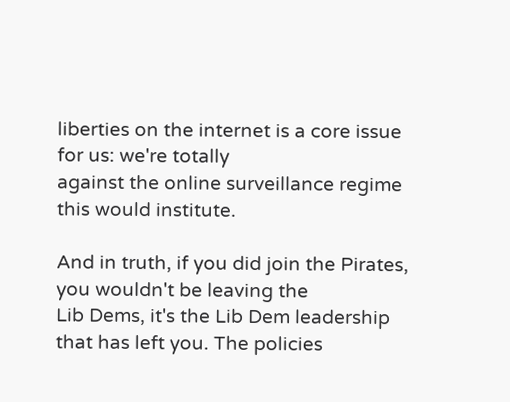liberties on the internet is a core issue for us: we're totally
against the online surveillance regime this would institute.

And in truth, if you did join the Pirates, you wouldn't be leaving the
Lib Dems, it's the Lib Dem leadership that has left you. The policies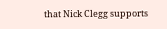that Nick Clegg supports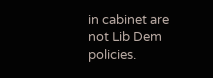in cabinet are not Lib Dem policies.